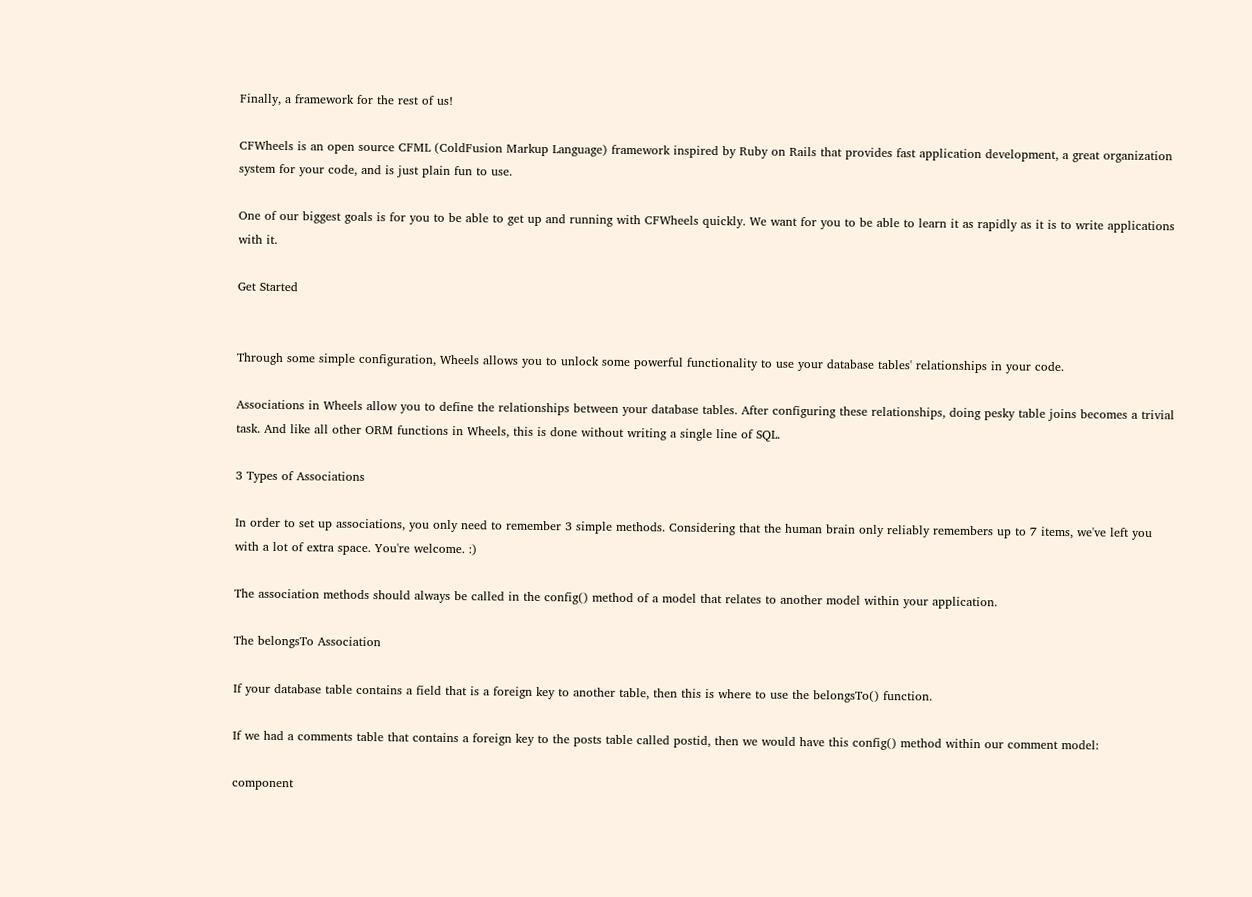Finally, a framework for the rest of us!

CFWheels is an open source CFML (ColdFusion Markup Language) framework inspired by Ruby on Rails that provides fast application development, a great organization system for your code, and is just plain fun to use.

One of our biggest goals is for you to be able to get up and running with CFWheels quickly. We want for you to be able to learn it as rapidly as it is to write applications with it.

Get Started


Through some simple configuration, Wheels allows you to unlock some powerful functionality to use your database tables' relationships in your code.

Associations in Wheels allow you to define the relationships between your database tables. After configuring these relationships, doing pesky table joins becomes a trivial task. And like all other ORM functions in Wheels, this is done without writing a single line of SQL.

3 Types of Associations

In order to set up associations, you only need to remember 3 simple methods. Considering that the human brain only reliably remembers up to 7 items, we've left you with a lot of extra space. You're welcome. :)

The association methods should always be called in the config() method of a model that relates to another model within your application.

The belongsTo Association

If your database table contains a field that is a foreign key to another table, then this is where to use the belongsTo() function.

If we had a comments table that contains a foreign key to the posts table called postid, then we would have this config() method within our comment model:

component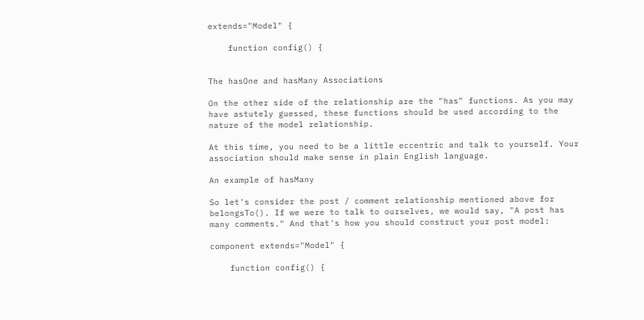extends="Model" {

    function config() {


The hasOne and hasMany Associations

On the other side of the relationship are the "has" functions. As you may have astutely guessed, these functions should be used according to the nature of the model relationship.

At this time, you need to be a little eccentric and talk to yourself. Your association should make sense in plain English language.

An example of hasMany

So let's consider the post / comment relationship mentioned above for belongsTo(). If we were to talk to ourselves, we would say, "A post has many comments." And that's how you should construct your post model:

component extends="Model" {

    function config() {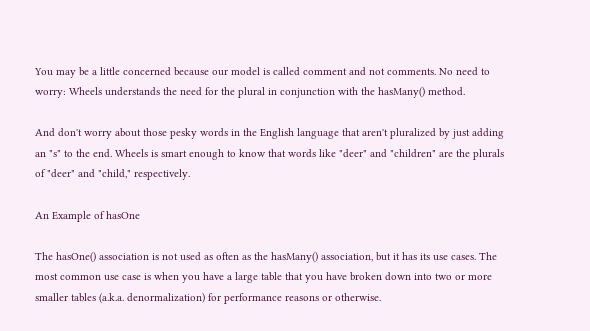You may be a little concerned because our model is called comment and not comments. No need to worry: Wheels understands the need for the plural in conjunction with the hasMany() method.

And don't worry about those pesky words in the English language that aren't pluralized by just adding an "s" to the end. Wheels is smart enough to know that words like "deer" and "children" are the plurals of "deer" and "child," respectively.

An Example of hasOne

The hasOne() association is not used as often as the hasMany() association, but it has its use cases. The most common use case is when you have a large table that you have broken down into two or more smaller tables (a.k.a. denormalization) for performance reasons or otherwise.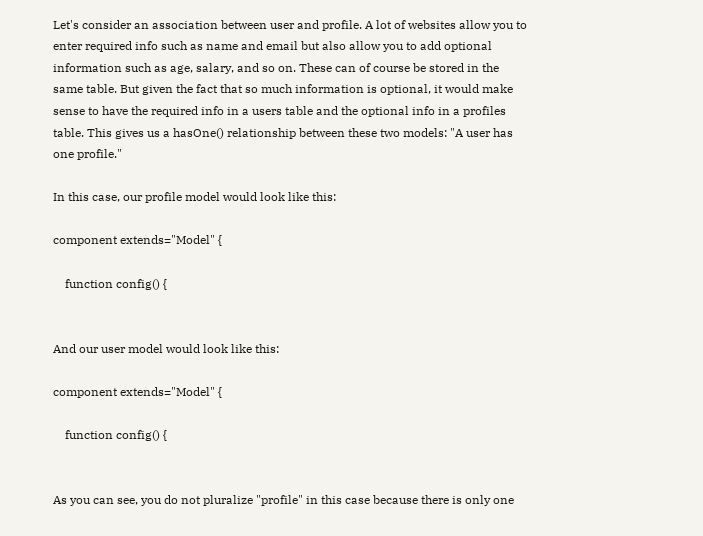Let's consider an association between user and profile. A lot of websites allow you to enter required info such as name and email but also allow you to add optional information such as age, salary, and so on. These can of course be stored in the same table. But given the fact that so much information is optional, it would make sense to have the required info in a users table and the optional info in a profiles table. This gives us a hasOne() relationship between these two models: "A user has one profile."

In this case, our profile model would look like this:

component extends="Model" {

    function config() {


And our user model would look like this:

component extends="Model" {

    function config() {


As you can see, you do not pluralize "profile" in this case because there is only one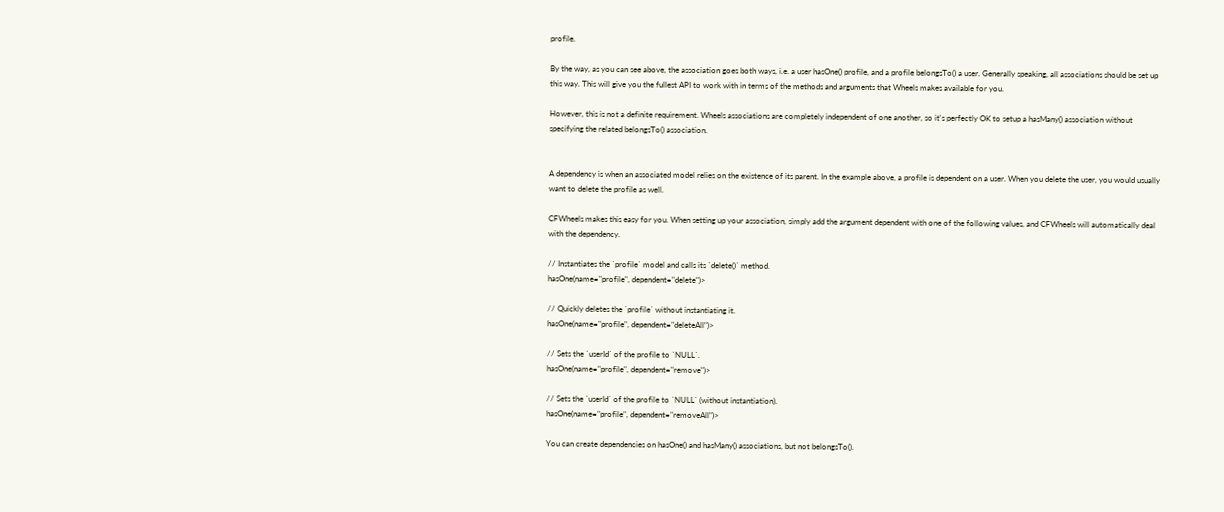profile.

By the way, as you can see above, the association goes both ways, i.e. a user hasOne() profile, and a profile belongsTo() a user. Generally speaking, all associations should be set up this way. This will give you the fullest API to work with in terms of the methods and arguments that Wheels makes available for you.

However, this is not a definite requirement. Wheels associations are completely independent of one another, so it's perfectly OK to setup a hasMany() association without specifying the related belongsTo() association.


A dependency is when an associated model relies on the existence of its parent. In the example above, a profile is dependent on a user. When you delete the user, you would usually want to delete the profile as well.

CFWheels makes this easy for you. When setting up your association, simply add the argument dependent with one of the following values, and CFWheels will automatically deal with the dependency.

// Instantiates the `profile` model and calls its `delete()` method.
hasOne(name="profile", dependent="delete")>

// Quickly deletes the `profile` without instantiating it.
hasOne(name="profile", dependent="deleteAll")>

// Sets the `userId` of the profile to `NULL`.
hasOne(name="profile", dependent="remove")>

// Sets the `userId` of the profile to `NULL` (without instantiation).
hasOne(name="profile", dependent="removeAll")>

You can create dependencies on hasOne() and hasMany() associations, but not belongsTo().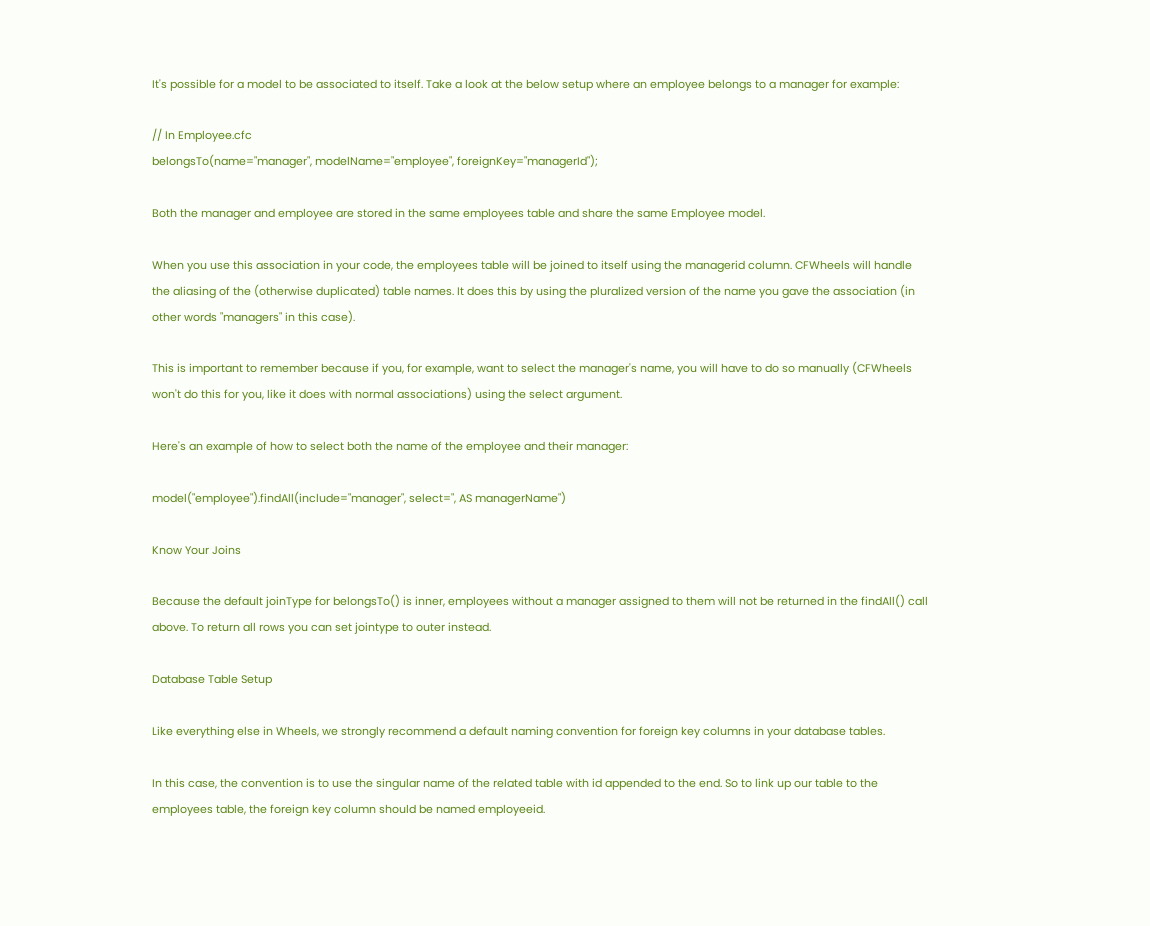It's possible for a model to be associated to itself. Take a look at the below setup where an employee belongs to a manager for example:

// In Employee.cfc
belongsTo(name="manager", modelName="employee", foreignKey="managerId");

Both the manager and employee are stored in the same employees table and share the same Employee model.

When you use this association in your code, the employees table will be joined to itself using the managerid column. CFWheels will handle the aliasing of the (otherwise duplicated) table names. It does this by using the pluralized version of the name you gave the association (in other words "managers" in this case).

This is important to remember because if you, for example, want to select the manager's name, you will have to do so manually (CFWheels won't do this for you, like it does with normal associations) using the select argument.

Here's an example of how to select both the name of the employee and their manager:

model("employee").findAll(include="manager", select=", AS managerName")

Know Your Joins

Because the default joinType for belongsTo() is inner, employees without a manager assigned to them will not be returned in the findAll() call above. To return all rows you can set jointype to outer instead.

Database Table Setup

Like everything else in Wheels, we strongly recommend a default naming convention for foreign key columns in your database tables.

In this case, the convention is to use the singular name of the related table with id appended to the end. So to link up our table to the employees table, the foreign key column should be named employeeid.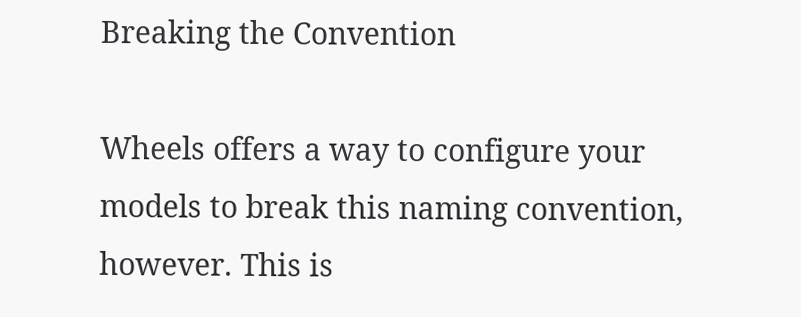Breaking the Convention

Wheels offers a way to configure your models to break this naming convention, however. This is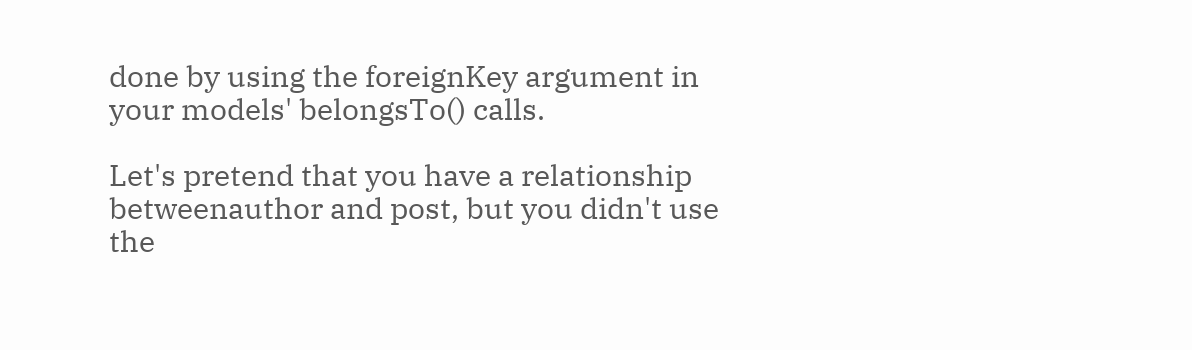done by using the foreignKey argument in your models' belongsTo() calls.

Let's pretend that you have a relationship betweenauthor and post, but you didn't use the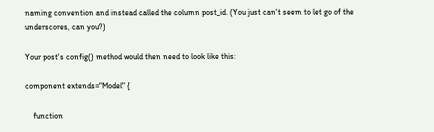naming convention and instead called the column post_id. (You just can't seem to let go of the underscores, can you?)

Your post's config() method would then need to look like this:

component extends="Model" {

    function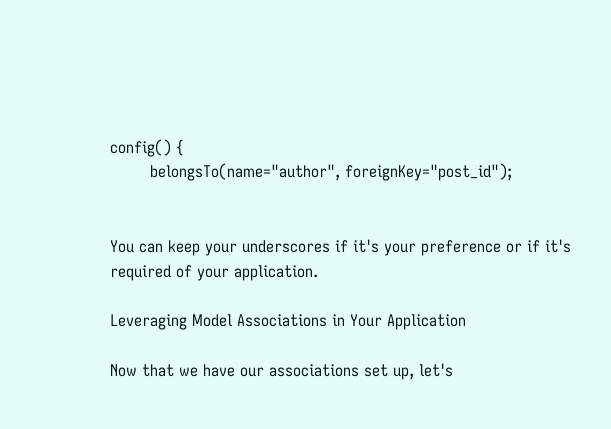config() {
        belongsTo(name="author", foreignKey="post_id");


You can keep your underscores if it's your preference or if it's required of your application.

Leveraging Model Associations in Your Application

Now that we have our associations set up, let's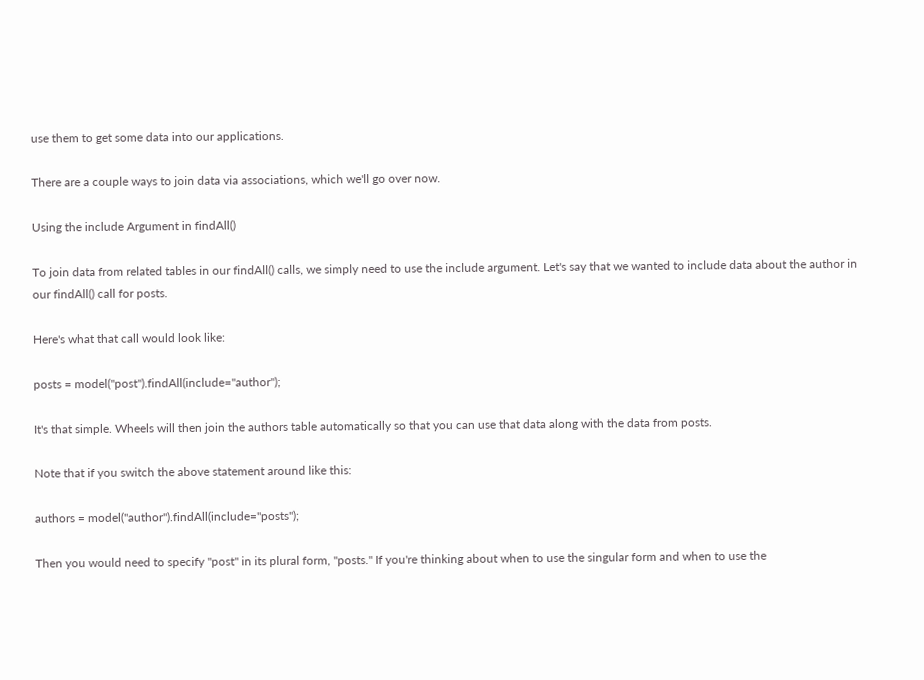use them to get some data into our applications.

There are a couple ways to join data via associations, which we'll go over now.

Using the include Argument in findAll()

To join data from related tables in our findAll() calls, we simply need to use the include argument. Let's say that we wanted to include data about the author in our findAll() call for posts.

Here's what that call would look like:

posts = model("post").findAll(include="author");

It's that simple. Wheels will then join the authors table automatically so that you can use that data along with the data from posts.

Note that if you switch the above statement around like this:

authors = model("author").findAll(include="posts");

Then you would need to specify "post" in its plural form, "posts." If you're thinking about when to use the singular form and when to use the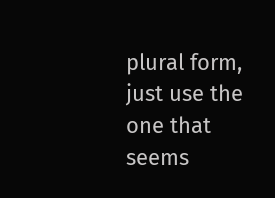plural form, just use the one that seems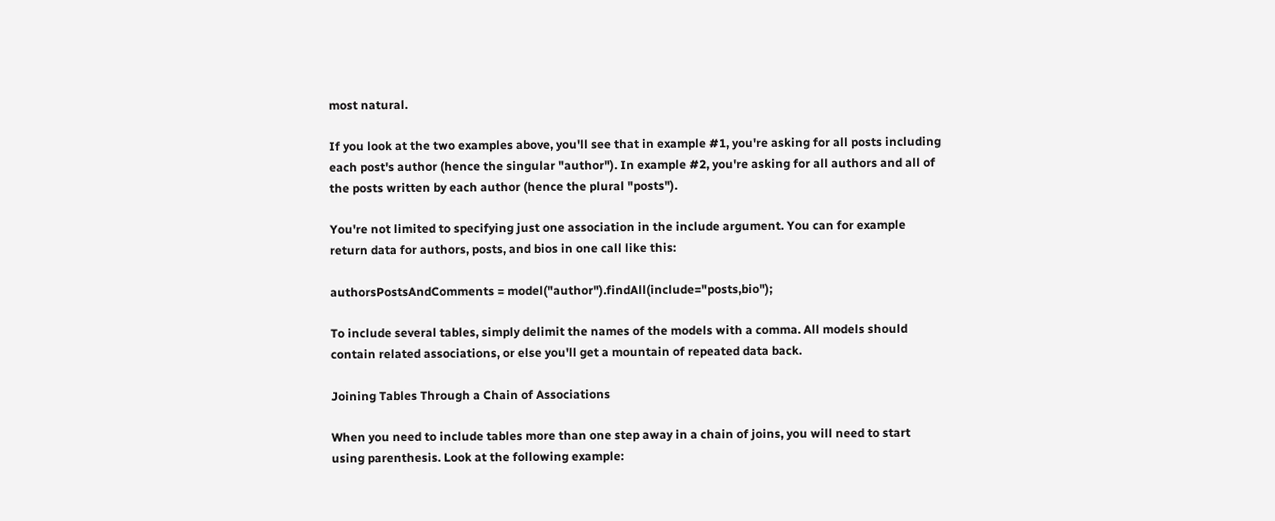most natural.

If you look at the two examples above, you'll see that in example #1, you're asking for all posts including each post's author (hence the singular "author"). In example #2, you're asking for all authors and all of the posts written by each author (hence the plural "posts").

You're not limited to specifying just one association in the include argument. You can for example return data for authors, posts, and bios in one call like this:

authorsPostsAndComments = model("author").findAll(include="posts,bio");

To include several tables, simply delimit the names of the models with a comma. All models should contain related associations, or else you'll get a mountain of repeated data back.

Joining Tables Through a Chain of Associations

When you need to include tables more than one step away in a chain of joins, you will need to start using parenthesis. Look at the following example: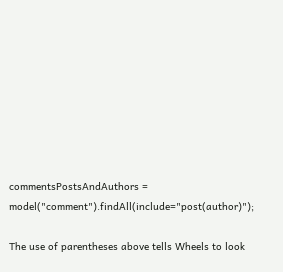commentsPostsAndAuthors = model("comment").findAll(include="post(author)");

The use of parentheses above tells Wheels to look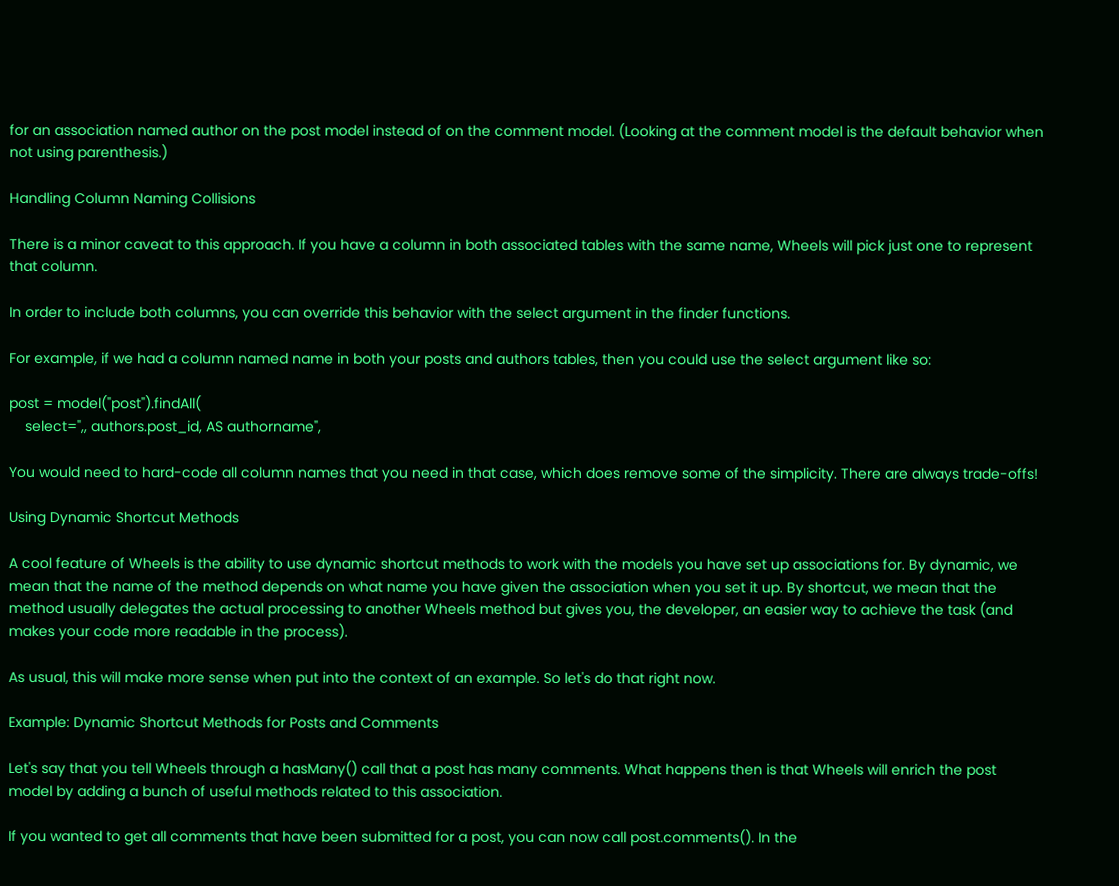for an association named author on the post model instead of on the comment model. (Looking at the comment model is the default behavior when not using parenthesis.)

Handling Column Naming Collisions

There is a minor caveat to this approach. If you have a column in both associated tables with the same name, Wheels will pick just one to represent that column.

In order to include both columns, you can override this behavior with the select argument in the finder functions.

For example, if we had a column named name in both your posts and authors tables, then you could use the select argument like so:

post = model("post").findAll(
    select=",, authors.post_id, AS authorname",

You would need to hard-code all column names that you need in that case, which does remove some of the simplicity. There are always trade-offs!

Using Dynamic Shortcut Methods

A cool feature of Wheels is the ability to use dynamic shortcut methods to work with the models you have set up associations for. By dynamic, we mean that the name of the method depends on what name you have given the association when you set it up. By shortcut, we mean that the method usually delegates the actual processing to another Wheels method but gives you, the developer, an easier way to achieve the task (and makes your code more readable in the process).

As usual, this will make more sense when put into the context of an example. So let's do that right now.

Example: Dynamic Shortcut Methods for Posts and Comments

Let's say that you tell Wheels through a hasMany() call that a post has many comments. What happens then is that Wheels will enrich the post model by adding a bunch of useful methods related to this association.

If you wanted to get all comments that have been submitted for a post, you can now call post.comments(). In the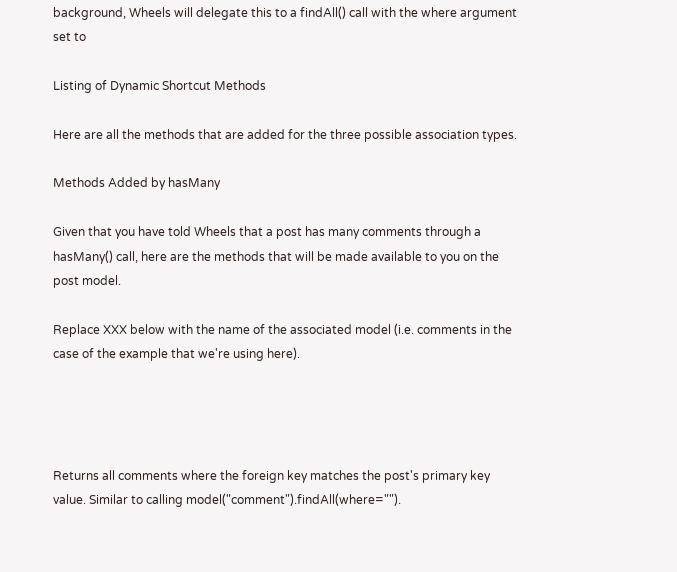background, Wheels will delegate this to a findAll() call with the where argument set to

Listing of Dynamic Shortcut Methods

Here are all the methods that are added for the three possible association types.

Methods Added by hasMany

Given that you have told Wheels that a post has many comments through a hasMany() call, here are the methods that will be made available to you on the post model.

Replace XXX below with the name of the associated model (i.e. comments in the case of the example that we're using here).




Returns all comments where the foreign key matches the post's primary key value. Similar to calling model("comment").findAll(where="").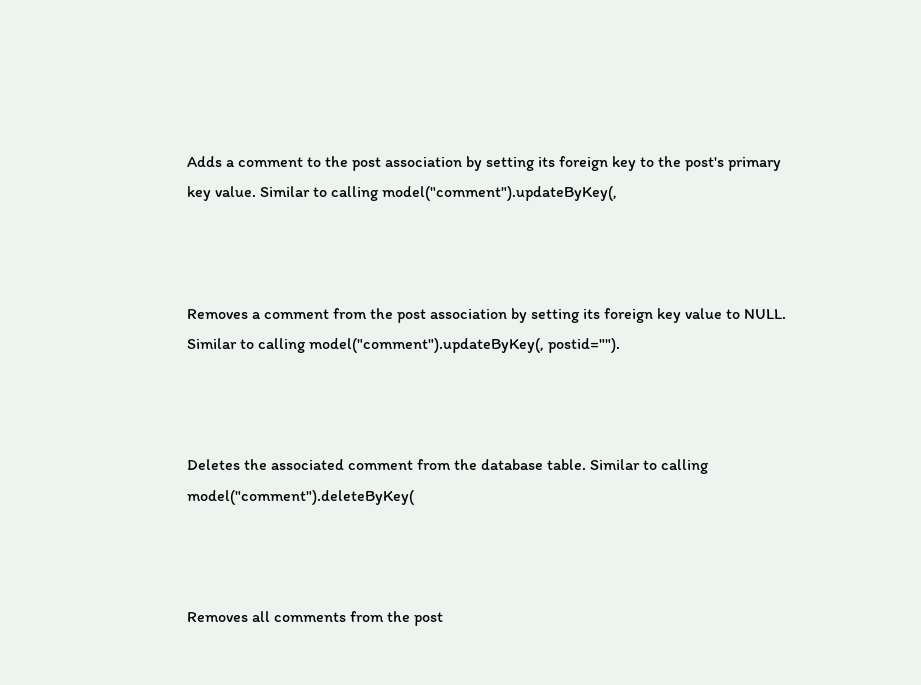Adds a comment to the post association by setting its foreign key to the post's primary key value. Similar to calling model("comment").updateByKey(,



Removes a comment from the post association by setting its foreign key value to NULL. Similar to calling model("comment").updateByKey(, postid="").



Deletes the associated comment from the database table. Similar to calling model("comment").deleteByKey(



Removes all comments from the post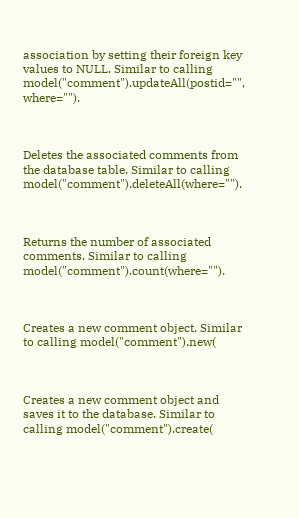association by setting their foreign key values to NULL. Similar to calling model("comment").updateAll(postid="", where="").



Deletes the associated comments from the database table. Similar to calling model("comment").deleteAll(where="").



Returns the number of associated comments. Similar to calling model("comment").count(where="").



Creates a new comment object. Similar to calling model("comment").new(



Creates a new comment object and saves it to the database. Similar to calling model("comment").create(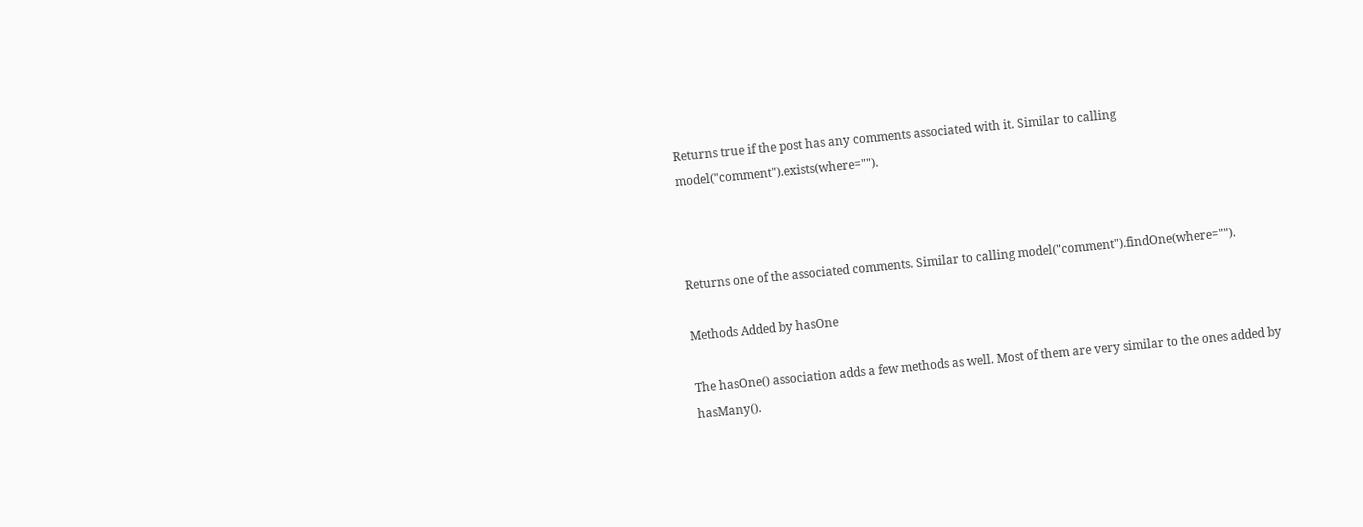Returns true if the post has any comments associated with it. Similar to calling model("comment").exists(where="").



Returns one of the associated comments. Similar to calling model("comment").findOne(where="").

Methods Added by hasOne

The hasOne() association adds a few methods as well. Most of them are very similar to the ones added by hasMany().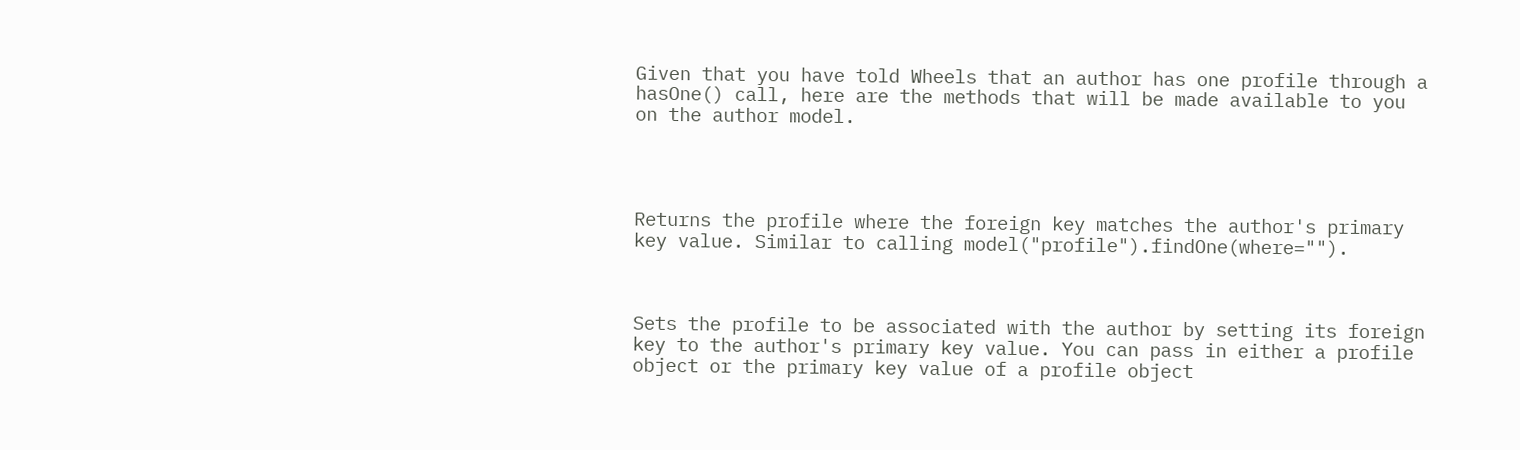Given that you have told Wheels that an author has one profile through a hasOne() call, here are the methods that will be made available to you on the author model.




Returns the profile where the foreign key matches the author's primary key value. Similar to calling model("profile").findOne(where="").



Sets the profile to be associated with the author by setting its foreign key to the author's primary key value. You can pass in either a profile object or the primary key value of a profile object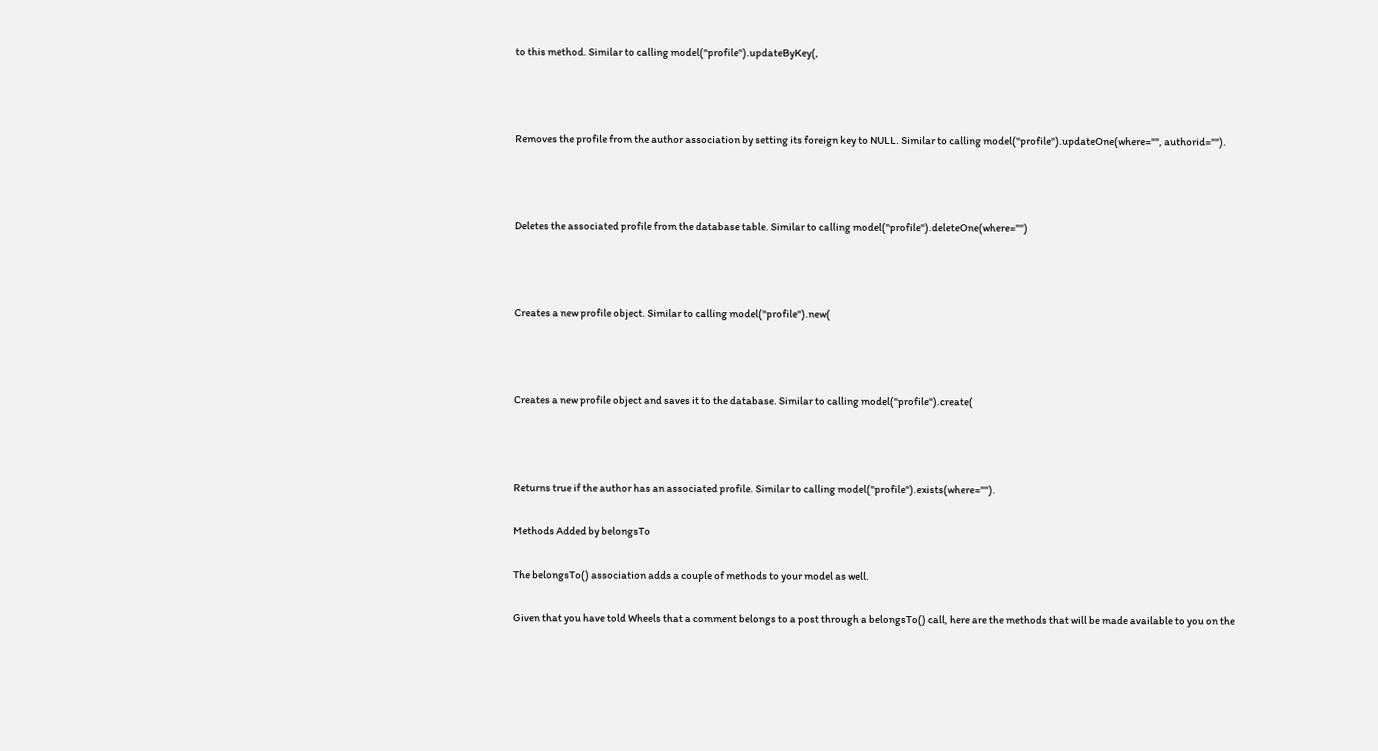to this method. Similar to calling model("profile").updateByKey(,



Removes the profile from the author association by setting its foreign key to NULL. Similar to calling model("profile").updateOne(where="", authorid="").



Deletes the associated profile from the database table. Similar to calling model("profile").deleteOne(where="")



Creates a new profile object. Similar to calling model("profile").new(



Creates a new profile object and saves it to the database. Similar to calling model("profile").create(



Returns true if the author has an associated profile. Similar to calling model("profile").exists(where="").

Methods Added by belongsTo

The belongsTo() association adds a couple of methods to your model as well.

Given that you have told Wheels that a comment belongs to a post through a belongsTo() call, here are the methods that will be made available to you on the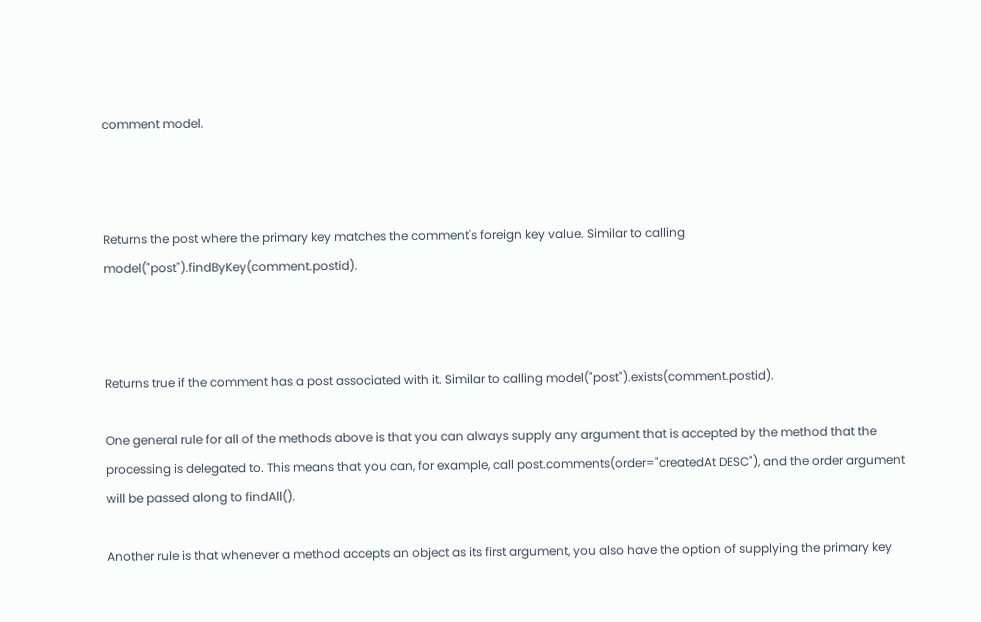comment model.



Returns the post where the primary key matches the comment's foreign key value. Similar to calling model("post").findByKey(comment.postid).



Returns true if the comment has a post associated with it. Similar to calling model("post").exists(comment.postid).

One general rule for all of the methods above is that you can always supply any argument that is accepted by the method that the processing is delegated to. This means that you can, for example, call post.comments(order="createdAt DESC"), and the order argument will be passed along to findAll().

Another rule is that whenever a method accepts an object as its first argument, you also have the option of supplying the primary key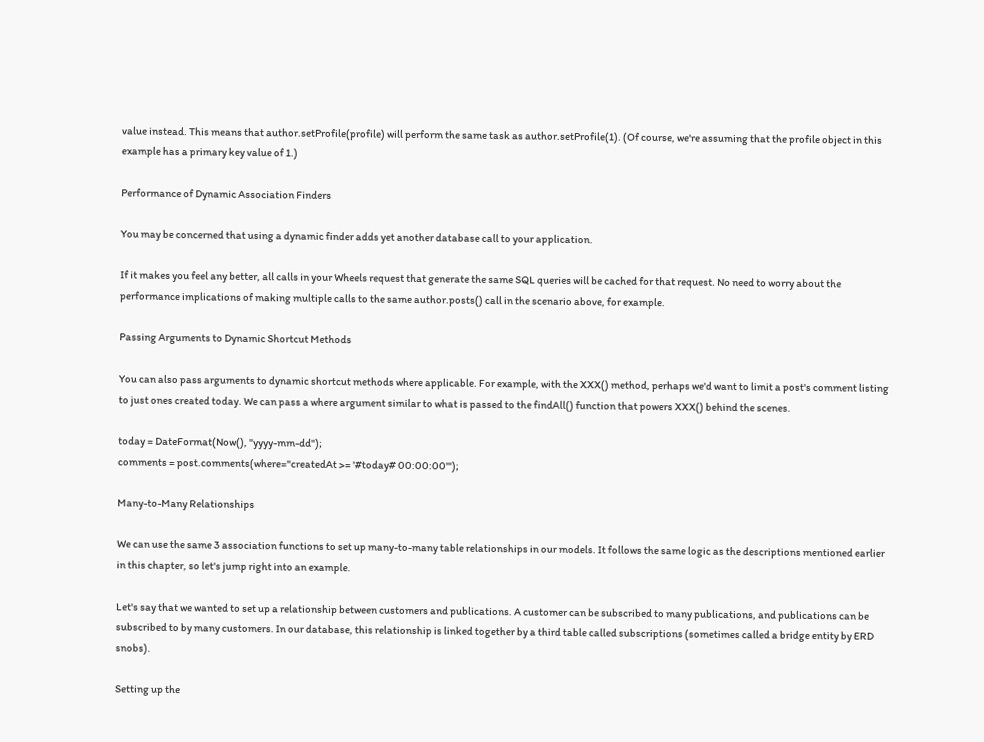value instead. This means that author.setProfile(profile) will perform the same task as author.setProfile(1). (Of course, we're assuming that the profile object in this example has a primary key value of 1.)

Performance of Dynamic Association Finders

You may be concerned that using a dynamic finder adds yet another database call to your application.

If it makes you feel any better, all calls in your Wheels request that generate the same SQL queries will be cached for that request. No need to worry about the performance implications of making multiple calls to the same author.posts() call in the scenario above, for example.

Passing Arguments to Dynamic Shortcut Methods

You can also pass arguments to dynamic shortcut methods where applicable. For example, with the XXX() method, perhaps we'd want to limit a post's comment listing to just ones created today. We can pass a where argument similar to what is passed to the findAll() function that powers XXX() behind the scenes.

today = DateFormat(Now(), "yyyy-mm-dd");
comments = post.comments(where="createdAt >= '#today# 00:00:00'");

Many-to-Many Relationships

We can use the same 3 association functions to set up many-to-many table relationships in our models. It follows the same logic as the descriptions mentioned earlier in this chapter, so let's jump right into an example.

Let's say that we wanted to set up a relationship between customers and publications. A customer can be subscribed to many publications, and publications can be subscribed to by many customers. In our database, this relationship is linked together by a third table called subscriptions (sometimes called a bridge entity by ERD snobs).

Setting up the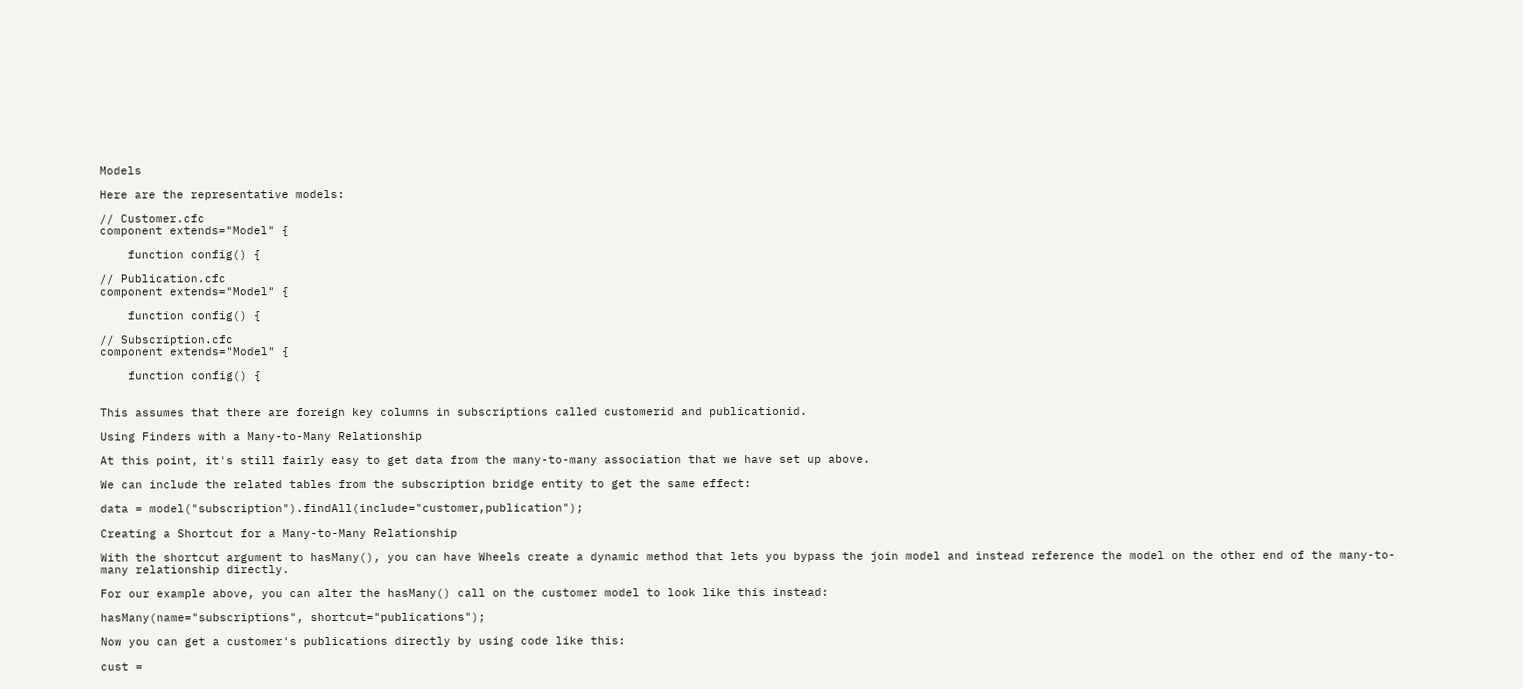Models

Here are the representative models:

// Customer.cfc
component extends="Model" {

    function config() {

// Publication.cfc
component extends="Model" {

    function config() {

// Subscription.cfc
component extends="Model" {

    function config() {


This assumes that there are foreign key columns in subscriptions called customerid and publicationid.

Using Finders with a Many-to-Many Relationship

At this point, it's still fairly easy to get data from the many-to-many association that we have set up above.

We can include the related tables from the subscription bridge entity to get the same effect:

data = model("subscription").findAll(include="customer,publication");

Creating a Shortcut for a Many-to-Many Relationship

With the shortcut argument to hasMany(), you can have Wheels create a dynamic method that lets you bypass the join model and instead reference the model on the other end of the many-to-many relationship directly.

For our example above, you can alter the hasMany() call on the customer model to look like this instead:

hasMany(name="subscriptions", shortcut="publications");

Now you can get a customer's publications directly by using code like this:

cust =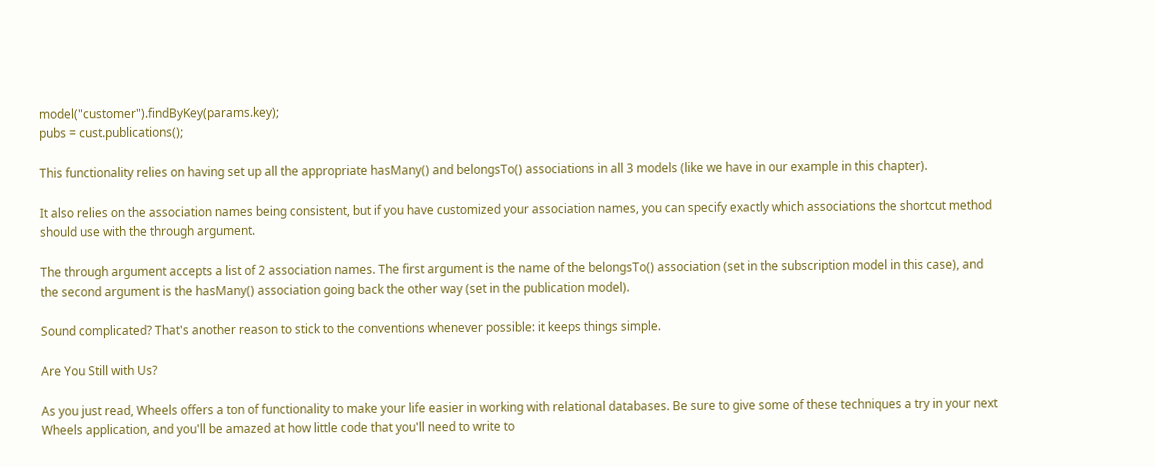model("customer").findByKey(params.key);
pubs = cust.publications();

This functionality relies on having set up all the appropriate hasMany() and belongsTo() associations in all 3 models (like we have in our example in this chapter).

It also relies on the association names being consistent, but if you have customized your association names, you can specify exactly which associations the shortcut method should use with the through argument.

The through argument accepts a list of 2 association names. The first argument is the name of the belongsTo() association (set in the subscription model in this case), and the second argument is the hasMany() association going back the other way (set in the publication model).

Sound complicated? That's another reason to stick to the conventions whenever possible: it keeps things simple.

Are You Still with Us?

As you just read, Wheels offers a ton of functionality to make your life easier in working with relational databases. Be sure to give some of these techniques a try in your next Wheels application, and you'll be amazed at how little code that you'll need to write to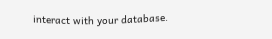interact with your database.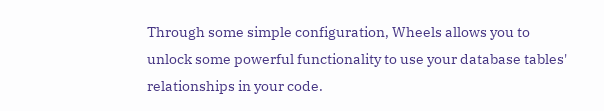Through some simple configuration, Wheels allows you to unlock some powerful functionality to use your database tables' relationships in your code.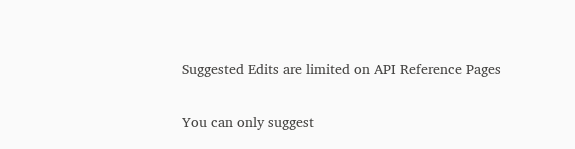Suggested Edits are limited on API Reference Pages

You can only suggest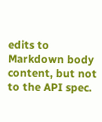edits to Markdown body content, but not to the API spec.